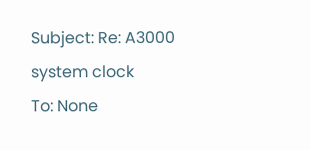Subject: Re: A3000 system clock
To: None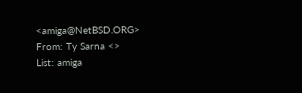<amiga@NetBSD.ORG>
From: Ty Sarna <>
List: amiga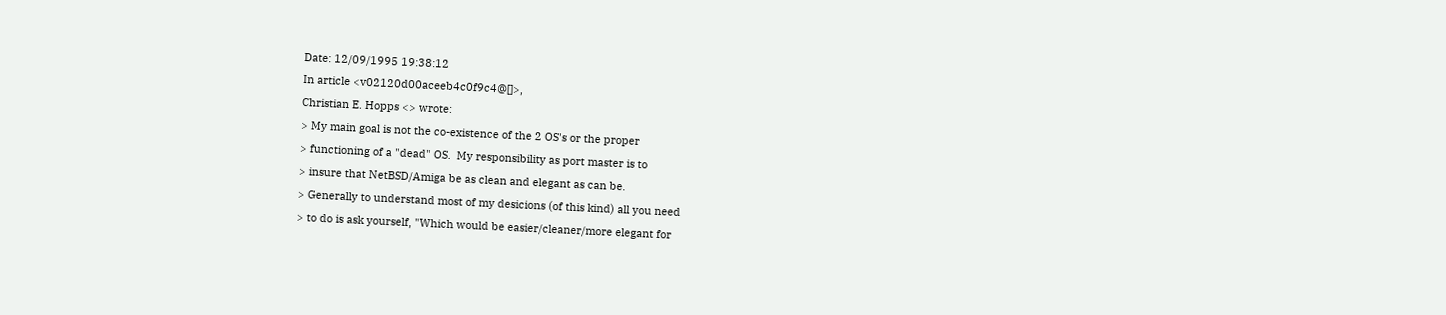Date: 12/09/1995 19:38:12
In article <v02120d00aceeb4c0f9c4@[]>,
Christian E. Hopps <> wrote:
> My main goal is not the co-existence of the 2 OS's or the proper
> functioning of a "dead" OS.  My responsibility as port master is to
> insure that NetBSD/Amiga be as clean and elegant as can be.
> Generally to understand most of my desicions (of this kind) all you need
> to do is ask yourself, "Which would be easier/cleaner/more elegant for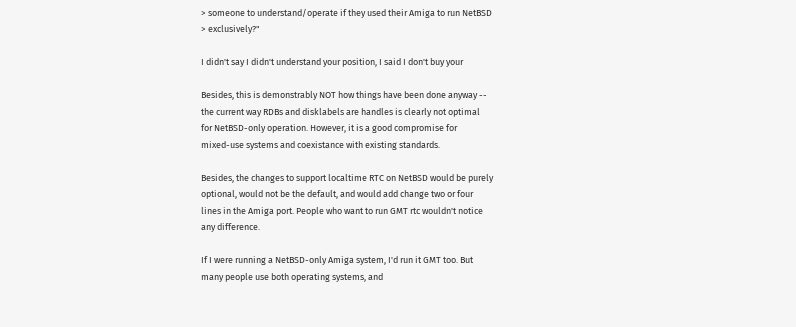> someone to understand/operate if they used their Amiga to run NetBSD
> exclusively?"

I didn't say I didn't understand your position, I said I don't buy your

Besides, this is demonstrably NOT how things have been done anyway --
the current way RDBs and disklabels are handles is clearly not optimal
for NetBSD-only operation. However, it is a good compromise for
mixed-use systems and coexistance with existing standards.

Besides, the changes to support localtime RTC on NetBSD would be purely
optional, would not be the default, and would add change two or four
lines in the Amiga port. People who want to run GMT rtc wouldn't notice
any difference.

If I were running a NetBSD-only Amiga system, I'd run it GMT too. But
many people use both operating systems, and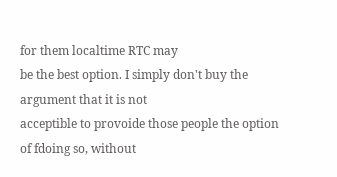for them localtime RTC may
be the best option. I simply don't buy the argument that it is not
acceptible to provoide those people the option of fdoing so, without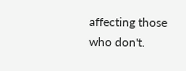affecting those who don't.